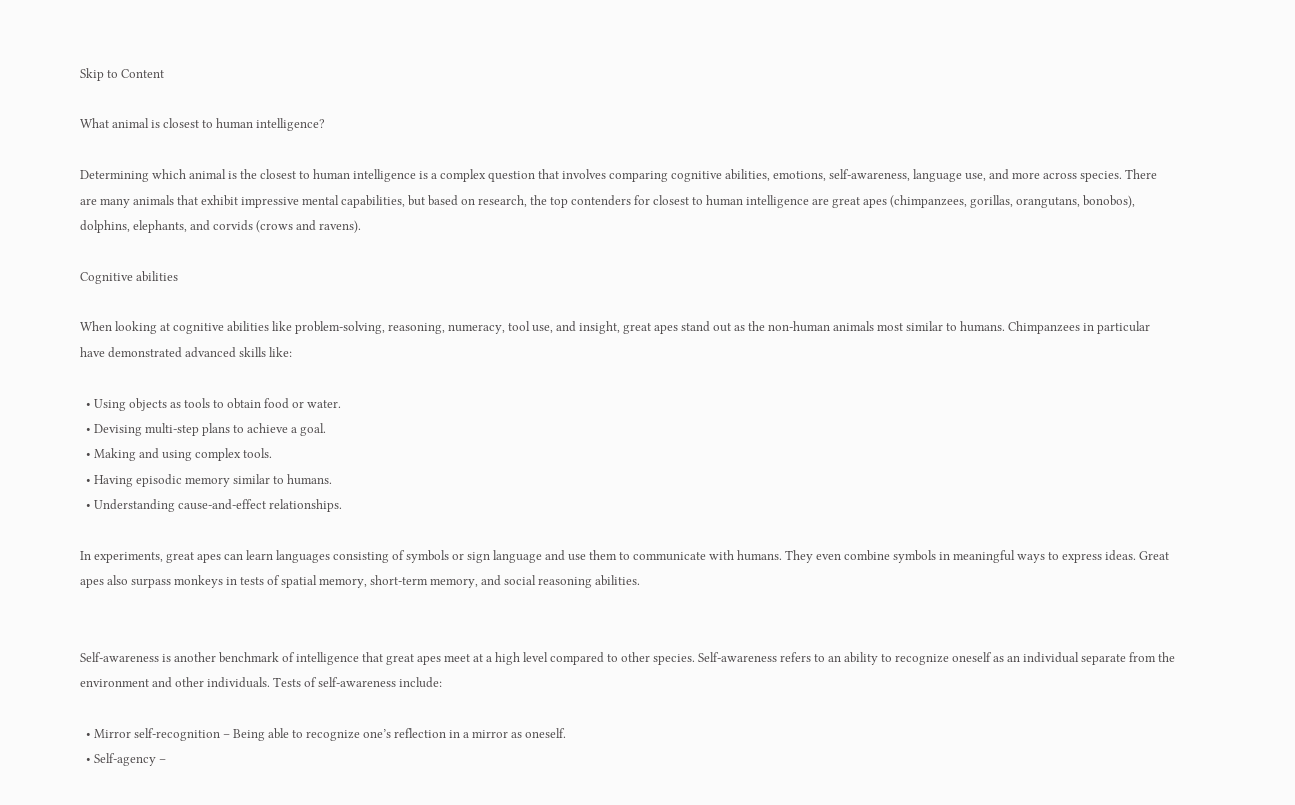Skip to Content

What animal is closest to human intelligence?

Determining which animal is the closest to human intelligence is a complex question that involves comparing cognitive abilities, emotions, self-awareness, language use, and more across species. There are many animals that exhibit impressive mental capabilities, but based on research, the top contenders for closest to human intelligence are great apes (chimpanzees, gorillas, orangutans, bonobos), dolphins, elephants, and corvids (crows and ravens).

Cognitive abilities

When looking at cognitive abilities like problem-solving, reasoning, numeracy, tool use, and insight, great apes stand out as the non-human animals most similar to humans. Chimpanzees in particular have demonstrated advanced skills like:

  • Using objects as tools to obtain food or water.
  • Devising multi-step plans to achieve a goal.
  • Making and using complex tools.
  • Having episodic memory similar to humans.
  • Understanding cause-and-effect relationships.

In experiments, great apes can learn languages consisting of symbols or sign language and use them to communicate with humans. They even combine symbols in meaningful ways to express ideas. Great apes also surpass monkeys in tests of spatial memory, short-term memory, and social reasoning abilities.


Self-awareness is another benchmark of intelligence that great apes meet at a high level compared to other species. Self-awareness refers to an ability to recognize oneself as an individual separate from the environment and other individuals. Tests of self-awareness include:

  • Mirror self-recognition – Being able to recognize one’s reflection in a mirror as oneself.
  • Self-agency –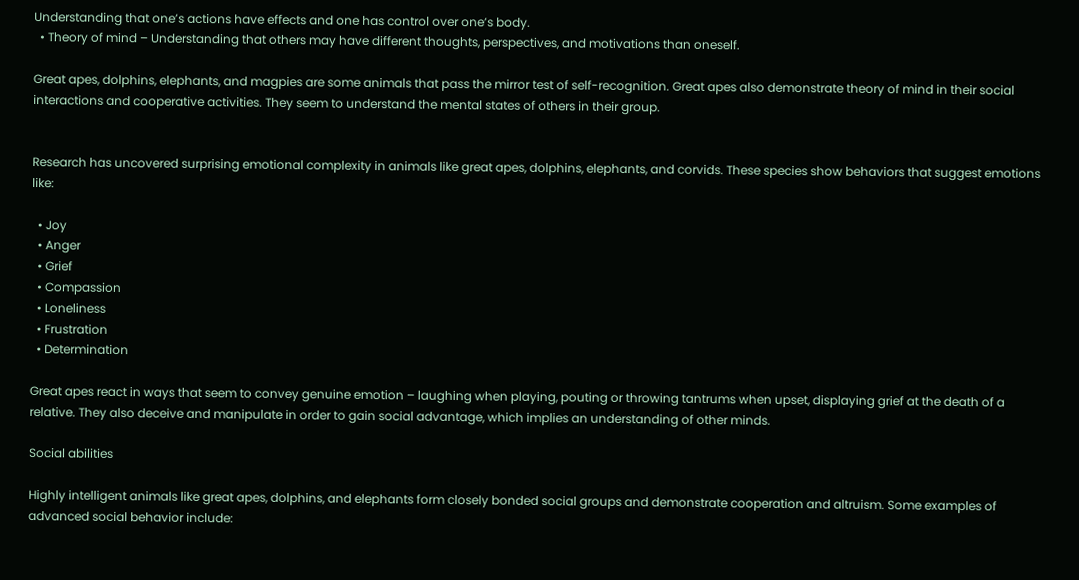Understanding that one’s actions have effects and one has control over one’s body.
  • Theory of mind – Understanding that others may have different thoughts, perspectives, and motivations than oneself.

Great apes, dolphins, elephants, and magpies are some animals that pass the mirror test of self-recognition. Great apes also demonstrate theory of mind in their social interactions and cooperative activities. They seem to understand the mental states of others in their group.


Research has uncovered surprising emotional complexity in animals like great apes, dolphins, elephants, and corvids. These species show behaviors that suggest emotions like:

  • Joy
  • Anger
  • Grief
  • Compassion
  • Loneliness
  • Frustration
  • Determination

Great apes react in ways that seem to convey genuine emotion – laughing when playing, pouting or throwing tantrums when upset, displaying grief at the death of a relative. They also deceive and manipulate in order to gain social advantage, which implies an understanding of other minds.

Social abilities

Highly intelligent animals like great apes, dolphins, and elephants form closely bonded social groups and demonstrate cooperation and altruism. Some examples of advanced social behavior include: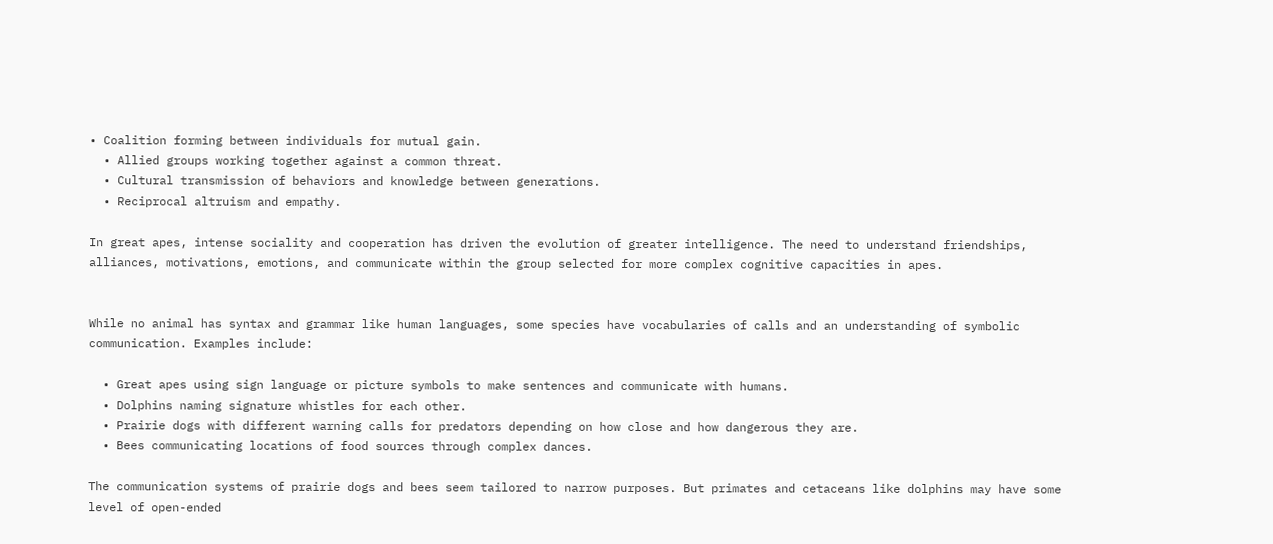• Coalition forming between individuals for mutual gain.
  • Allied groups working together against a common threat.
  • Cultural transmission of behaviors and knowledge between generations.
  • Reciprocal altruism and empathy.

In great apes, intense sociality and cooperation has driven the evolution of greater intelligence. The need to understand friendships, alliances, motivations, emotions, and communicate within the group selected for more complex cognitive capacities in apes.


While no animal has syntax and grammar like human languages, some species have vocabularies of calls and an understanding of symbolic communication. Examples include:

  • Great apes using sign language or picture symbols to make sentences and communicate with humans.
  • Dolphins naming signature whistles for each other.
  • Prairie dogs with different warning calls for predators depending on how close and how dangerous they are.
  • Bees communicating locations of food sources through complex dances.

The communication systems of prairie dogs and bees seem tailored to narrow purposes. But primates and cetaceans like dolphins may have some level of open-ended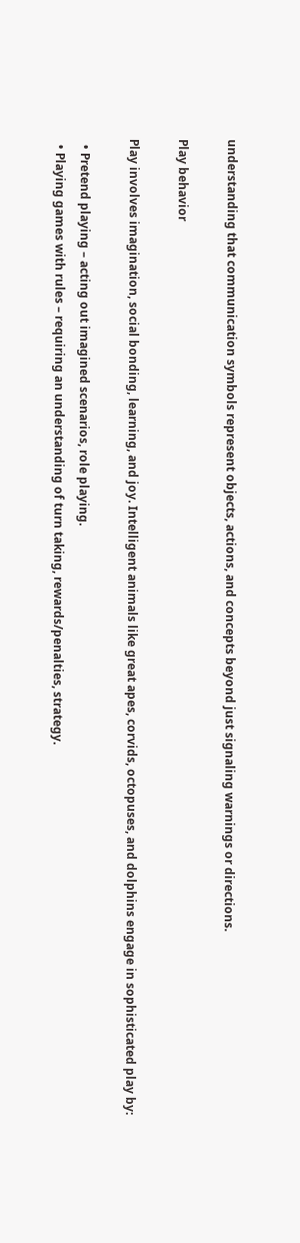understanding that communication symbols represent objects, actions, and concepts beyond just signaling warnings or directions.

Play behavior

Play involves imagination, social bonding, learning, and joy. Intelligent animals like great apes, corvids, octopuses, and dolphins engage in sophisticated play by:

  • Pretend playing – acting out imagined scenarios, role playing.
  • Playing games with rules – requiring an understanding of turn taking, rewards/penalties, strategy.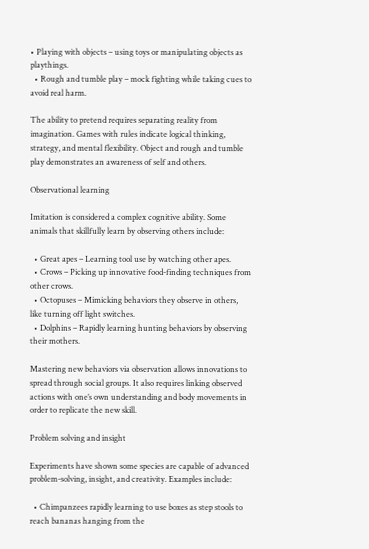• Playing with objects – using toys or manipulating objects as playthings.
  • Rough and tumble play – mock fighting while taking cues to avoid real harm.

The ability to pretend requires separating reality from imagination. Games with rules indicate logical thinking, strategy, and mental flexibility. Object and rough and tumble play demonstrates an awareness of self and others.

Observational learning

Imitation is considered a complex cognitive ability. Some animals that skillfully learn by observing others include:

  • Great apes – Learning tool use by watching other apes.
  • Crows – Picking up innovative food-finding techniques from other crows.
  • Octopuses – Mimicking behaviors they observe in others, like turning off light switches.
  • Dolphins – Rapidly learning hunting behaviors by observing their mothers.

Mastering new behaviors via observation allows innovations to spread through social groups. It also requires linking observed actions with one’s own understanding and body movements in order to replicate the new skill.

Problem solving and insight

Experiments have shown some species are capable of advanced problem-solving, insight, and creativity. Examples include:

  • Chimpanzees rapidly learning to use boxes as step stools to reach bananas hanging from the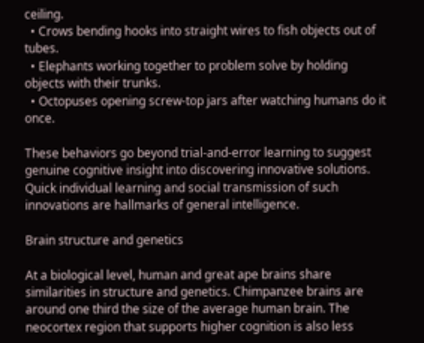ceiling.
  • Crows bending hooks into straight wires to fish objects out of tubes.
  • Elephants working together to problem solve by holding objects with their trunks.
  • Octopuses opening screw-top jars after watching humans do it once.

These behaviors go beyond trial-and-error learning to suggest genuine cognitive insight into discovering innovative solutions. Quick individual learning and social transmission of such innovations are hallmarks of general intelligence.

Brain structure and genetics

At a biological level, human and great ape brains share similarities in structure and genetics. Chimpanzee brains are around one third the size of the average human brain. The neocortex region that supports higher cognition is also less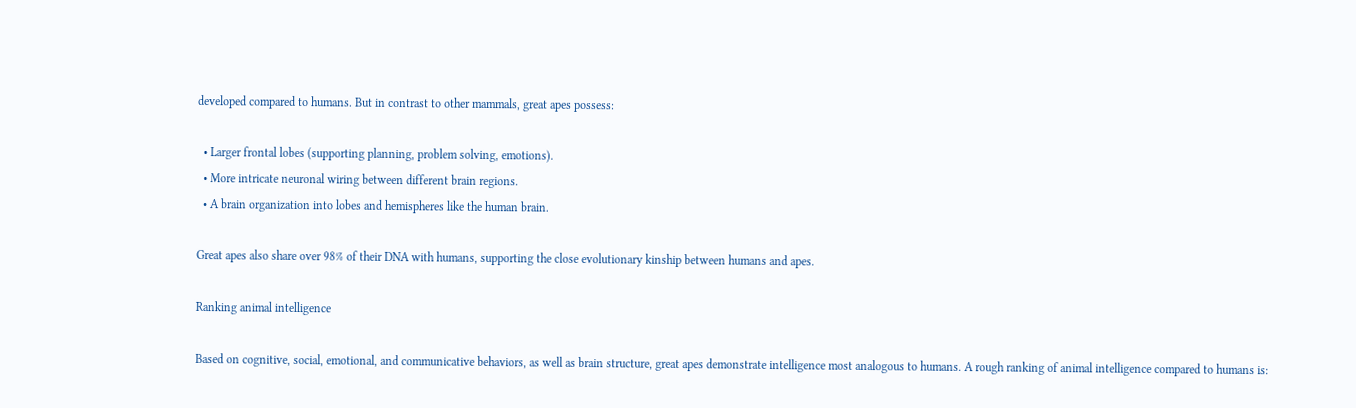developed compared to humans. But in contrast to other mammals, great apes possess:

  • Larger frontal lobes (supporting planning, problem solving, emotions).
  • More intricate neuronal wiring between different brain regions.
  • A brain organization into lobes and hemispheres like the human brain.

Great apes also share over 98% of their DNA with humans, supporting the close evolutionary kinship between humans and apes.

Ranking animal intelligence

Based on cognitive, social, emotional, and communicative behaviors, as well as brain structure, great apes demonstrate intelligence most analogous to humans. A rough ranking of animal intelligence compared to humans is: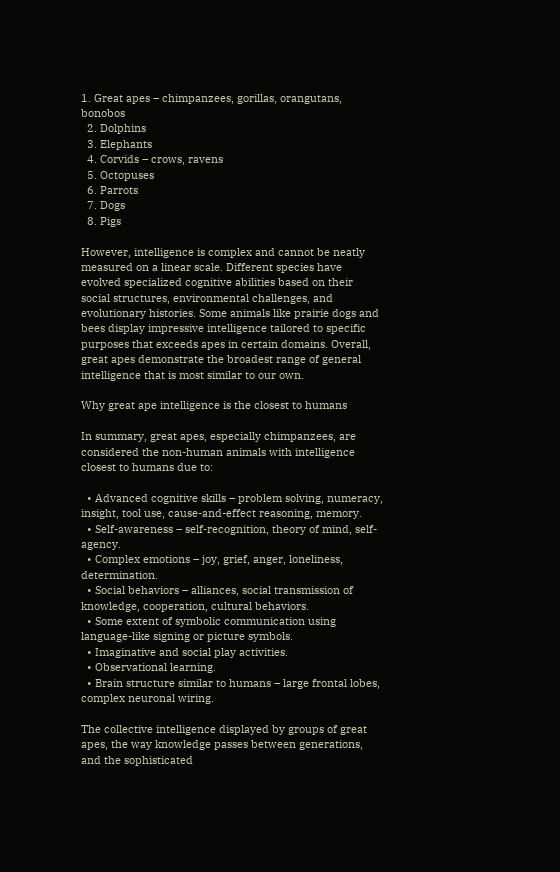1. Great apes – chimpanzees, gorillas, orangutans, bonobos
  2. Dolphins
  3. Elephants
  4. Corvids – crows, ravens
  5. Octopuses
  6. Parrots
  7. Dogs
  8. Pigs

However, intelligence is complex and cannot be neatly measured on a linear scale. Different species have evolved specialized cognitive abilities based on their social structures, environmental challenges, and evolutionary histories. Some animals like prairie dogs and bees display impressive intelligence tailored to specific purposes that exceeds apes in certain domains. Overall, great apes demonstrate the broadest range of general intelligence that is most similar to our own.

Why great ape intelligence is the closest to humans

In summary, great apes, especially chimpanzees, are considered the non-human animals with intelligence closest to humans due to:

  • Advanced cognitive skills – problem solving, numeracy, insight, tool use, cause-and-effect reasoning, memory.
  • Self-awareness – self-recognition, theory of mind, self-agency.
  • Complex emotions – joy, grief, anger, loneliness, determination.
  • Social behaviors – alliances, social transmission of knowledge, cooperation, cultural behaviors.
  • Some extent of symbolic communication using language-like signing or picture symbols.
  • Imaginative and social play activities.
  • Observational learning.
  • Brain structure similar to humans – large frontal lobes, complex neuronal wiring.

The collective intelligence displayed by groups of great apes, the way knowledge passes between generations, and the sophisticated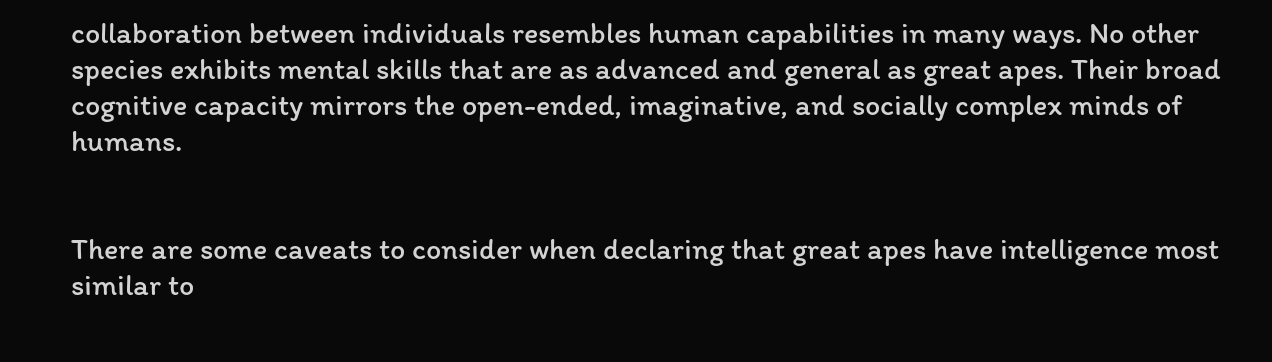collaboration between individuals resembles human capabilities in many ways. No other species exhibits mental skills that are as advanced and general as great apes. Their broad cognitive capacity mirrors the open-ended, imaginative, and socially complex minds of humans.


There are some caveats to consider when declaring that great apes have intelligence most similar to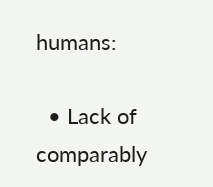humans:

  • Lack of comparably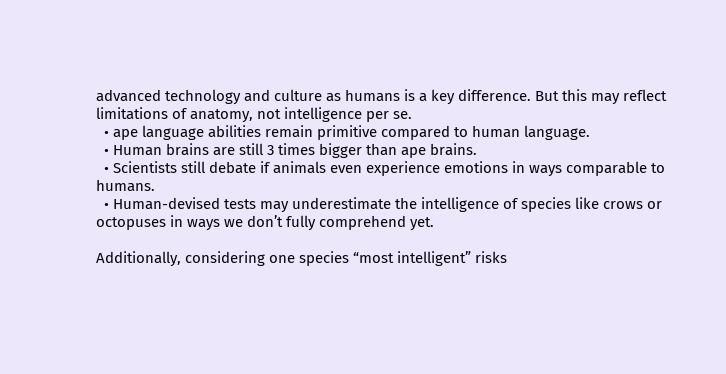advanced technology and culture as humans is a key difference. But this may reflect limitations of anatomy, not intelligence per se.
  • ape language abilities remain primitive compared to human language.
  • Human brains are still 3 times bigger than ape brains.
  • Scientists still debate if animals even experience emotions in ways comparable to humans.
  • Human-devised tests may underestimate the intelligence of species like crows or octopuses in ways we don’t fully comprehend yet.

Additionally, considering one species “most intelligent” risks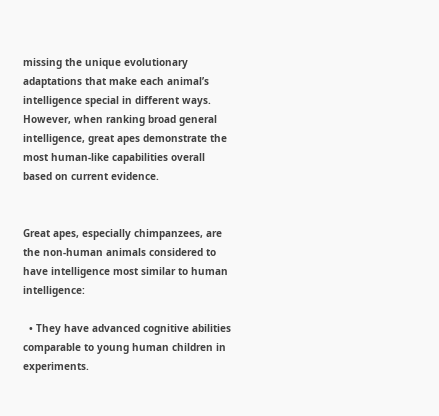missing the unique evolutionary adaptations that make each animal’s intelligence special in different ways. However, when ranking broad general intelligence, great apes demonstrate the most human-like capabilities overall based on current evidence.


Great apes, especially chimpanzees, are the non-human animals considered to have intelligence most similar to human intelligence:

  • They have advanced cognitive abilities comparable to young human children in experiments.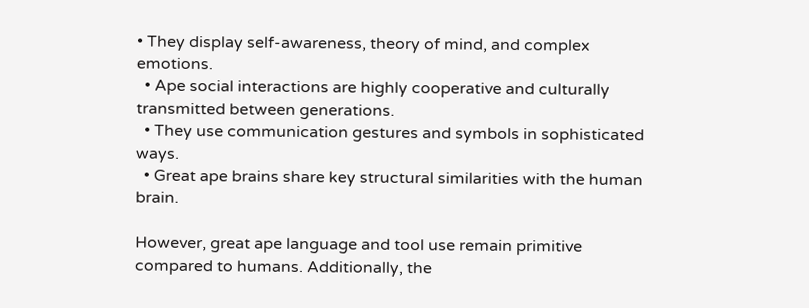• They display self-awareness, theory of mind, and complex emotions.
  • Ape social interactions are highly cooperative and culturally transmitted between generations.
  • They use communication gestures and symbols in sophisticated ways.
  • Great ape brains share key structural similarities with the human brain.

However, great ape language and tool use remain primitive compared to humans. Additionally, the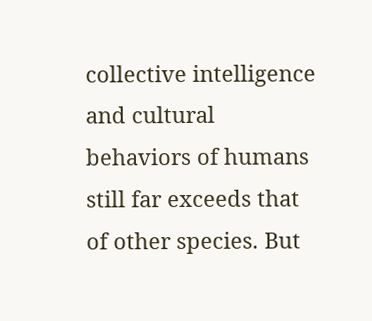collective intelligence and cultural behaviors of humans still far exceeds that of other species. But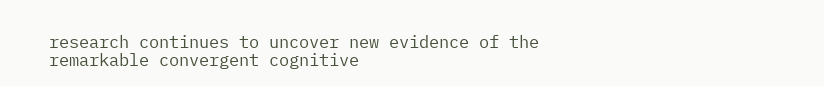research continues to uncover new evidence of the remarkable convergent cognitive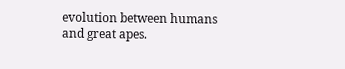evolution between humans and great apes.